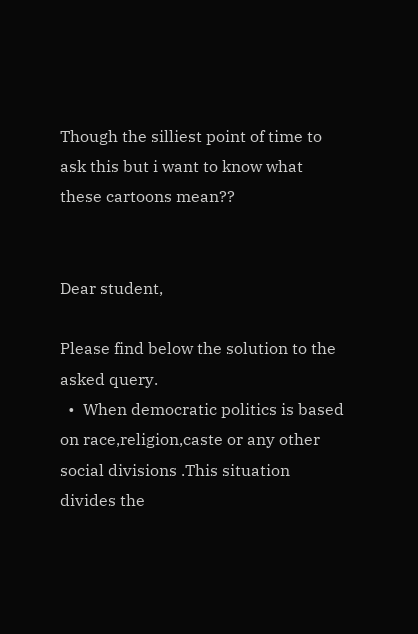Though the silliest point of time to ask this but i want to know what these cartoons mean??


Dear student,

Please find below the solution to the asked query.
  •  When democratic politics is based on race,religion,caste or any other social divisions .This situation divides the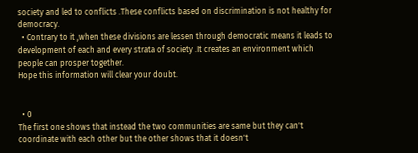society and led to conflicts .These conflicts based on discrimination is not healthy for democracy.
  • Contrary to it ,when these divisions are lessen through democratic means it leads to development of each and every strata of society .It creates an environment which people can prosper together.
Hope this information will clear your doubt.


  • 0
The first one shows that instead the two communities are same but they can't coordinate with each other but the other shows that it doesn't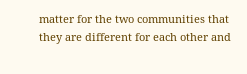matter for the two communities that they are different for each other and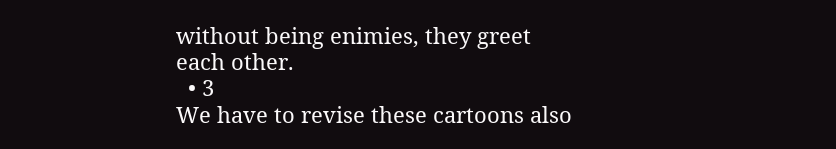without being enimies, they greet each other.
  • 3
We have to revise these cartoons also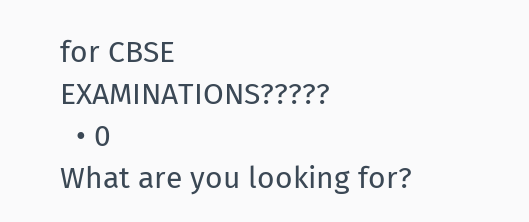for CBSE EXAMINATIONS?????
  • 0
What are you looking for?